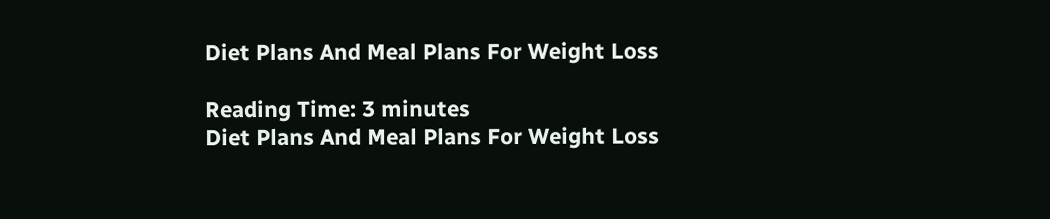Diet Plans And Meal Plans For Weight Loss

Reading Time: 3 minutes
Diet Plans And Meal Plans For Weight Loss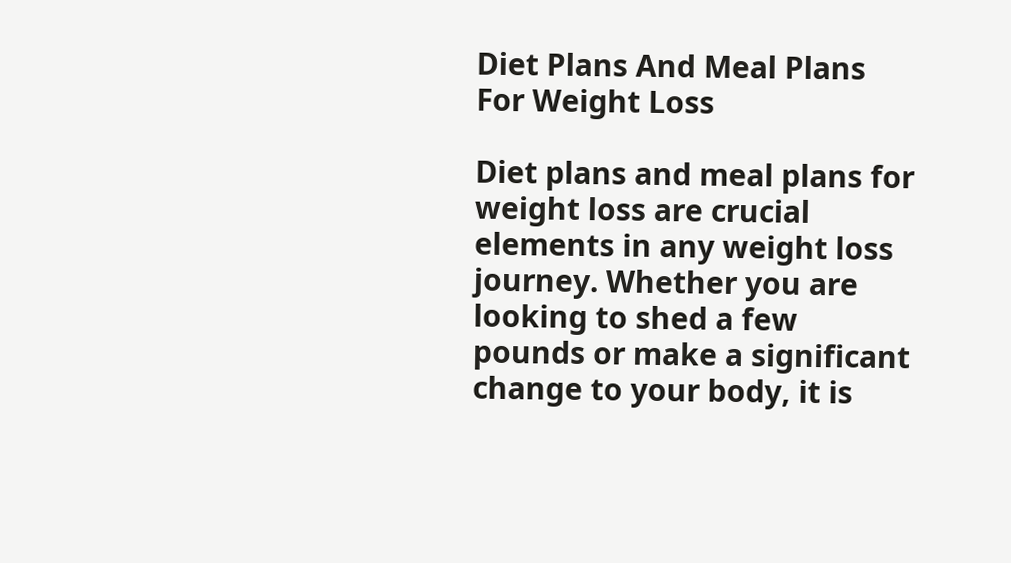Diet Plans And Meal Plans For Weight Loss

Diet plans and meal plans for weight loss are crucial elements in any weight loss journey. Whether you are looking to shed a few pounds or make a significant change to your body, it is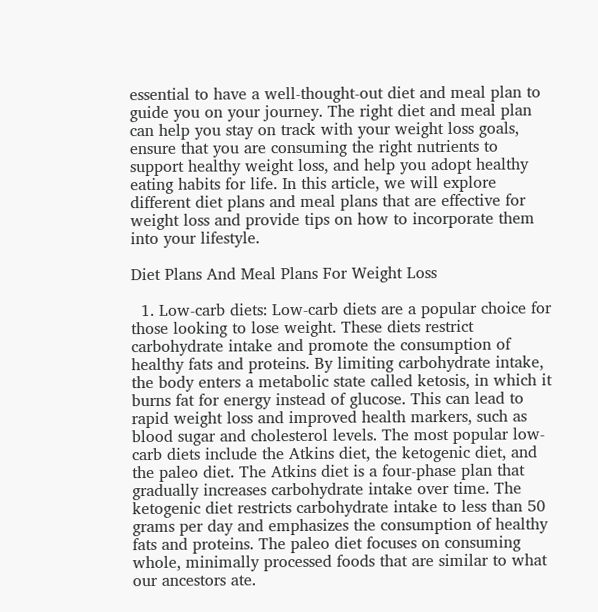essential to have a well-thought-out diet and meal plan to guide you on your journey. The right diet and meal plan can help you stay on track with your weight loss goals, ensure that you are consuming the right nutrients to support healthy weight loss, and help you adopt healthy eating habits for life. In this article, we will explore different diet plans and meal plans that are effective for weight loss and provide tips on how to incorporate them into your lifestyle.

Diet Plans And Meal Plans For Weight Loss

  1. Low-carb diets: Low-carb diets are a popular choice for those looking to lose weight. These diets restrict carbohydrate intake and promote the consumption of healthy fats and proteins. By limiting carbohydrate intake, the body enters a metabolic state called ketosis, in which it burns fat for energy instead of glucose. This can lead to rapid weight loss and improved health markers, such as blood sugar and cholesterol levels. The most popular low-carb diets include the Atkins diet, the ketogenic diet, and the paleo diet. The Atkins diet is a four-phase plan that gradually increases carbohydrate intake over time. The ketogenic diet restricts carbohydrate intake to less than 50 grams per day and emphasizes the consumption of healthy fats and proteins. The paleo diet focuses on consuming whole, minimally processed foods that are similar to what our ancestors ate.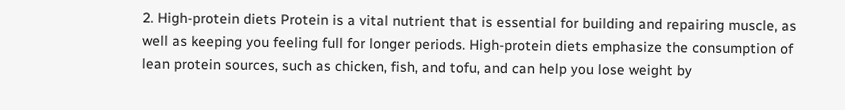2. High-protein diets Protein is a vital nutrient that is essential for building and repairing muscle, as well as keeping you feeling full for longer periods. High-protein diets emphasize the consumption of lean protein sources, such as chicken, fish, and tofu, and can help you lose weight by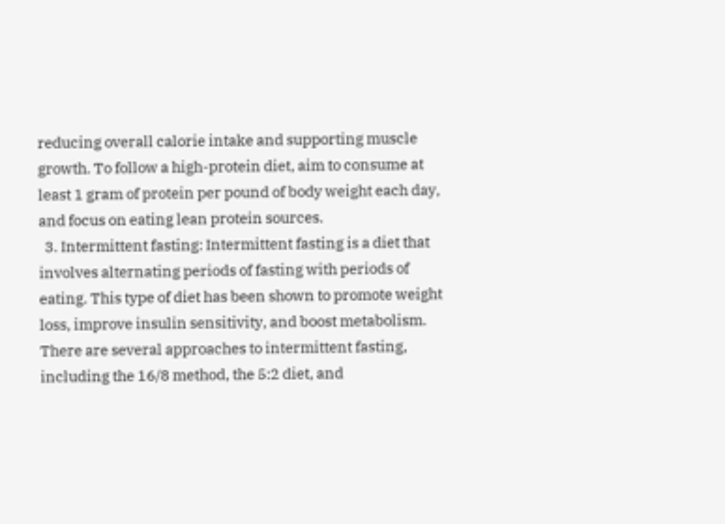reducing overall calorie intake and supporting muscle growth. To follow a high-protein diet, aim to consume at least 1 gram of protein per pound of body weight each day, and focus on eating lean protein sources.
  3. Intermittent fasting: Intermittent fasting is a diet that involves alternating periods of fasting with periods of eating. This type of diet has been shown to promote weight loss, improve insulin sensitivity, and boost metabolism. There are several approaches to intermittent fasting, including the 16/8 method, the 5:2 diet, and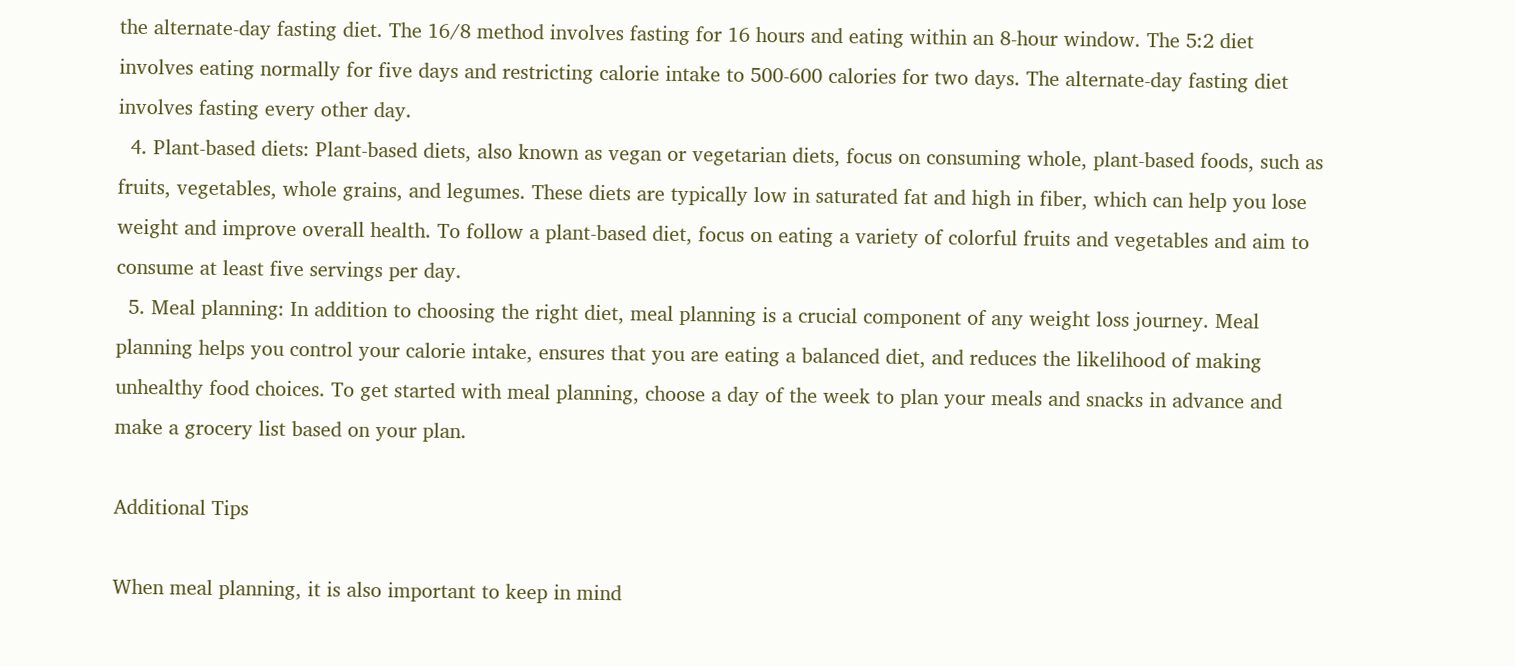the alternate-day fasting diet. The 16/8 method involves fasting for 16 hours and eating within an 8-hour window. The 5:2 diet involves eating normally for five days and restricting calorie intake to 500-600 calories for two days. The alternate-day fasting diet involves fasting every other day.
  4. Plant-based diets: Plant-based diets, also known as vegan or vegetarian diets, focus on consuming whole, plant-based foods, such as fruits, vegetables, whole grains, and legumes. These diets are typically low in saturated fat and high in fiber, which can help you lose weight and improve overall health. To follow a plant-based diet, focus on eating a variety of colorful fruits and vegetables and aim to consume at least five servings per day.
  5. Meal planning: In addition to choosing the right diet, meal planning is a crucial component of any weight loss journey. Meal planning helps you control your calorie intake, ensures that you are eating a balanced diet, and reduces the likelihood of making unhealthy food choices. To get started with meal planning, choose a day of the week to plan your meals and snacks in advance and make a grocery list based on your plan.

Additional Tips

When meal planning, it is also important to keep in mind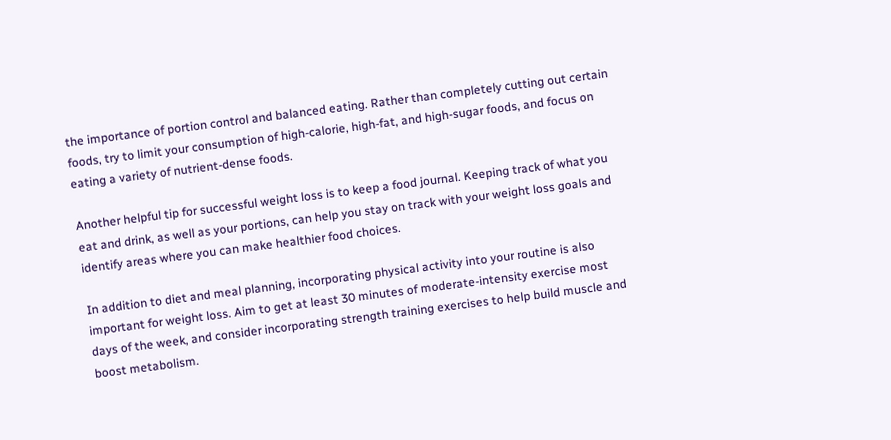the importance of portion control and balanced eating. Rather than completely cutting out certain foods, try to limit your consumption of high-calorie, high-fat, and high-sugar foods, and focus on eating a variety of nutrient-dense foods.

Another helpful tip for successful weight loss is to keep a food journal. Keeping track of what you eat and drink, as well as your portions, can help you stay on track with your weight loss goals and identify areas where you can make healthier food choices.

In addition to diet and meal planning, incorporating physical activity into your routine is also important for weight loss. Aim to get at least 30 minutes of moderate-intensity exercise most days of the week, and consider incorporating strength training exercises to help build muscle and boost metabolism.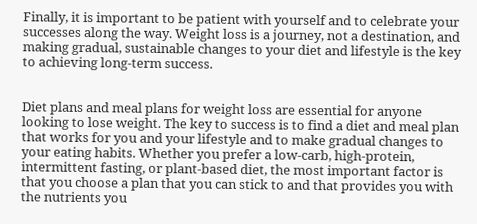Finally, it is important to be patient with yourself and to celebrate your successes along the way. Weight loss is a journey, not a destination, and making gradual, sustainable changes to your diet and lifestyle is the key to achieving long-term success.


Diet plans and meal plans for weight loss are essential for anyone looking to lose weight. The key to success is to find a diet and meal plan that works for you and your lifestyle and to make gradual changes to your eating habits. Whether you prefer a low-carb, high-protein, intermittent fasting, or plant-based diet, the most important factor is that you choose a plan that you can stick to and that provides you with the nutrients you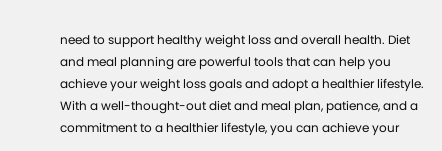need to support healthy weight loss and overall health. Diet and meal planning are powerful tools that can help you achieve your weight loss goals and adopt a healthier lifestyle. With a well-thought-out diet and meal plan, patience, and a commitment to a healthier lifestyle, you can achieve your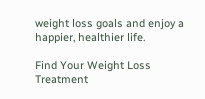weight loss goals and enjoy a happier, healthier life.

Find Your Weight Loss Treatment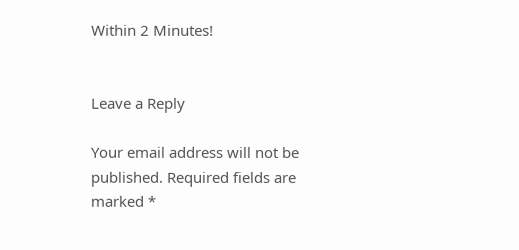Within 2 Minutes!


Leave a Reply

Your email address will not be published. Required fields are marked *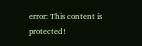error: This content is protected!